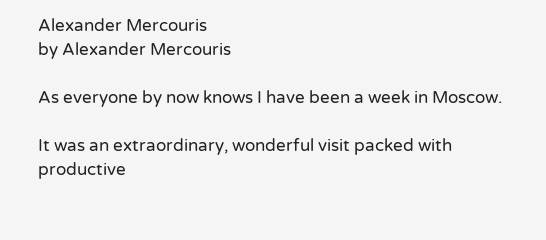Alexander Mercouris
by Alexander Mercouris

As everyone by now knows I have been a week in Moscow.

It was an extraordinary, wonderful visit packed with productive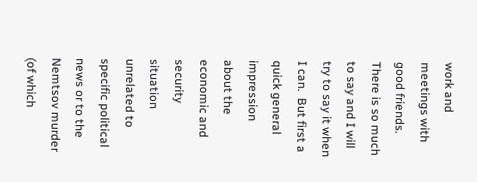work and meetings with good friends.  There is so much to say and I will try to say it when I can.  But first a quick general impression about the economic and security situation unrelated to specific political news or to the Nemtsov murder (of which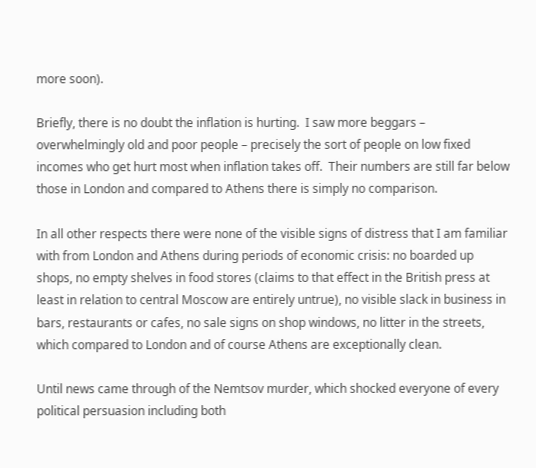more soon).

Briefly, there is no doubt the inflation is hurting.  I saw more beggars – overwhelmingly old and poor people – precisely the sort of people on low fixed incomes who get hurt most when inflation takes off.  Their numbers are still far below those in London and compared to Athens there is simply no comparison.

In all other respects there were none of the visible signs of distress that I am familiar with from London and Athens during periods of economic crisis: no boarded up shops, no empty shelves in food stores (claims to that effect in the British press at least in relation to central Moscow are entirely untrue), no visible slack in business in bars, restaurants or cafes, no sale signs on shop windows, no litter in the streets, which compared to London and of course Athens are exceptionally clean.

Until news came through of the Nemtsov murder, which shocked everyone of every political persuasion including both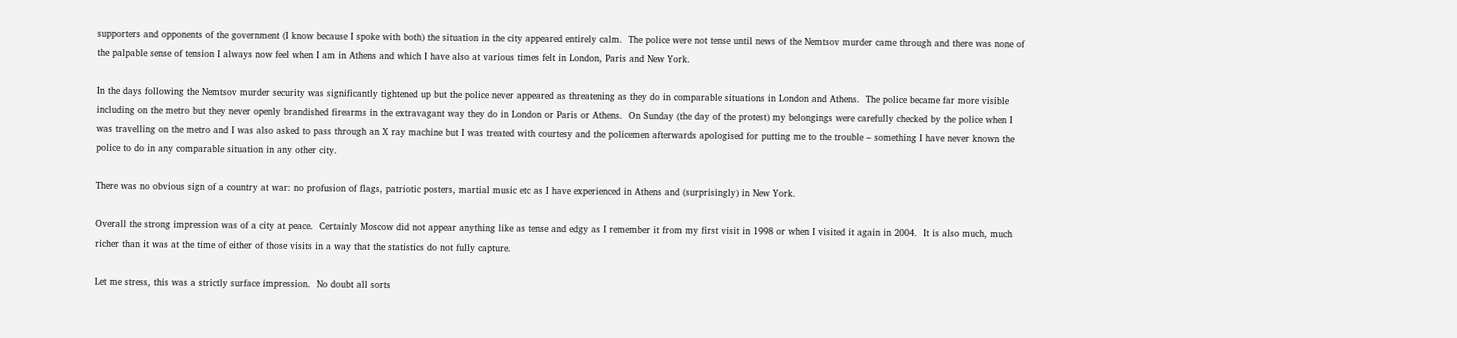supporters and opponents of the government (I know because I spoke with both) the situation in the city appeared entirely calm.  The police were not tense until news of the Nemtsov murder came through and there was none of the palpable sense of tension I always now feel when I am in Athens and which I have also at various times felt in London, Paris and New York.

In the days following the Nemtsov murder security was significantly tightened up but the police never appeared as threatening as they do in comparable situations in London and Athens.  The police became far more visible including on the metro but they never openly brandished firearms in the extravagant way they do in London or Paris or Athens.  On Sunday (the day of the protest) my belongings were carefully checked by the police when I was travelling on the metro and I was also asked to pass through an X ray machine but I was treated with courtesy and the policemen afterwards apologised for putting me to the trouble – something I have never known the police to do in any comparable situation in any other city.

There was no obvious sign of a country at war: no profusion of flags, patriotic posters, martial music etc as I have experienced in Athens and (surprisingly) in New York.

Overall the strong impression was of a city at peace.  Certainly Moscow did not appear anything like as tense and edgy as I remember it from my first visit in 1998 or when I visited it again in 2004.  It is also much, much richer than it was at the time of either of those visits in a way that the statistics do not fully capture.

Let me stress, this was a strictly surface impression.  No doubt all sorts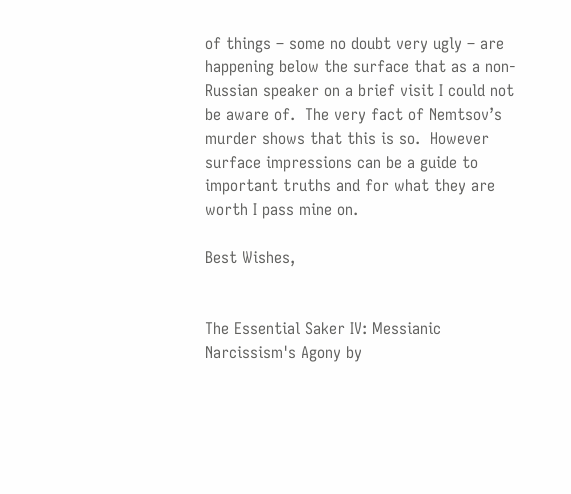of things – some no doubt very ugly – are happening below the surface that as a non-Russian speaker on a brief visit I could not be aware of.  The very fact of Nemtsov’s murder shows that this is so.  However surface impressions can be a guide to important truths and for what they are worth I pass mine on.

Best Wishes,


The Essential Saker IV: Messianic Narcissism's Agony by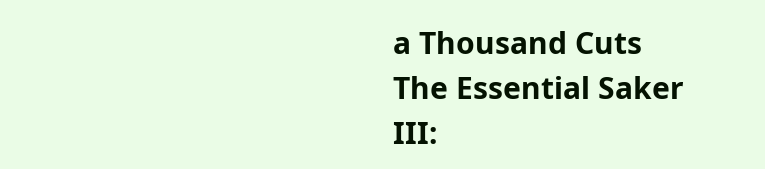a Thousand Cuts
The Essential Saker III: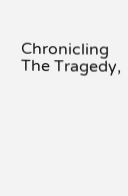Chronicling The Tragedy,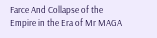Farce And Collapse of the Empire in the Era of Mr MAGA